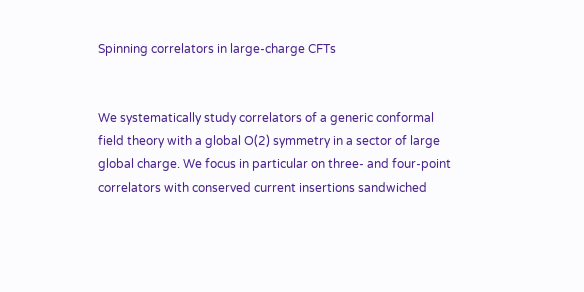Spinning correlators in large-charge CFTs


We systematically study correlators of a generic conformal field theory with a global O(2) symmetry in a sector of large global charge. We focus in particular on three- and four-point correlators with conserved current insertions sandwiched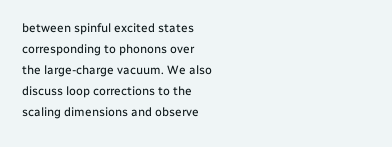between spinful excited states corresponding to phonons over the large-charge vacuum. We also discuss loop corrections to the scaling dimensions and observe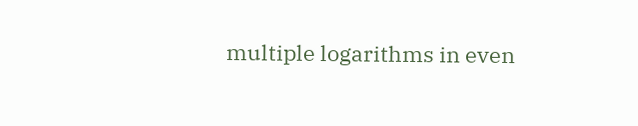multiple logarithms in even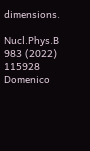dimensions.

Nucl.Phys.B 983 (2022) 115928
Domenico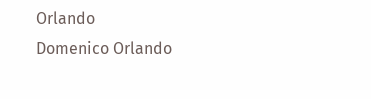Orlando
Domenico Orlando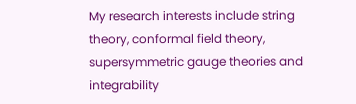My research interests include string theory, conformal field theory, supersymmetric gauge theories and integrability